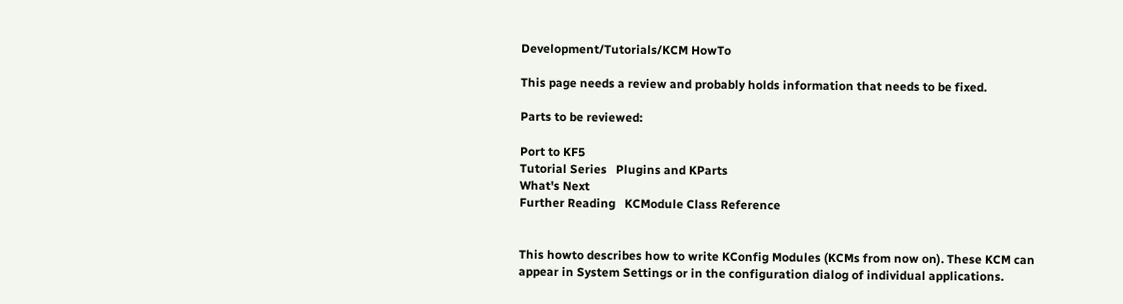Development/Tutorials/KCM HowTo

This page needs a review and probably holds information that needs to be fixed.

Parts to be reviewed:

Port to KF5
Tutorial Series   Plugins and KParts
What's Next
Further Reading   KCModule Class Reference


This howto describes how to write KConfig Modules (KCMs from now on). These KCM can appear in System Settings or in the configuration dialog of individual applications.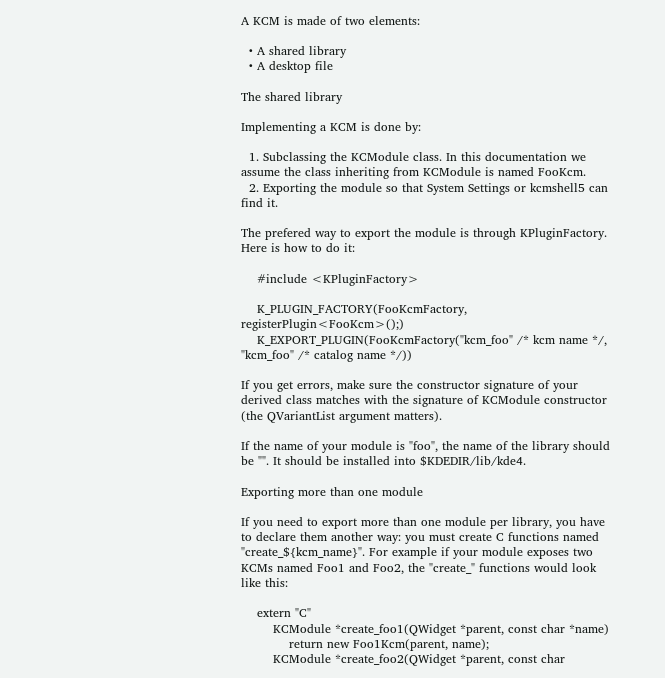A KCM is made of two elements:

  • A shared library
  • A desktop file

The shared library

Implementing a KCM is done by:

  1. Subclassing the KCModule class. In this documentation we assume the class inheriting from KCModule is named FooKcm.
  2. Exporting the module so that System Settings or kcmshell5 can find it.

The prefered way to export the module is through KPluginFactory. Here is how to do it:

    #include <KPluginFactory>

    K_PLUGIN_FACTORY(FooKcmFactory, registerPlugin<FooKcm>();)
    K_EXPORT_PLUGIN(FooKcmFactory("kcm_foo" /* kcm name */, "kcm_foo" /* catalog name */))

If you get errors, make sure the constructor signature of your derived class matches with the signature of KCModule constructor (the QVariantList argument matters).

If the name of your module is "foo", the name of the library should be "". It should be installed into $KDEDIR/lib/kde4.

Exporting more than one module

If you need to export more than one module per library, you have to declare them another way: you must create C functions named "create_${kcm_name}". For example if your module exposes two KCMs named Foo1 and Foo2, the "create_" functions would look like this:

    extern "C"
        KCModule *create_foo1(QWidget *parent, const char *name)
            return new Foo1Kcm(parent, name);
        KCModule *create_foo2(QWidget *parent, const char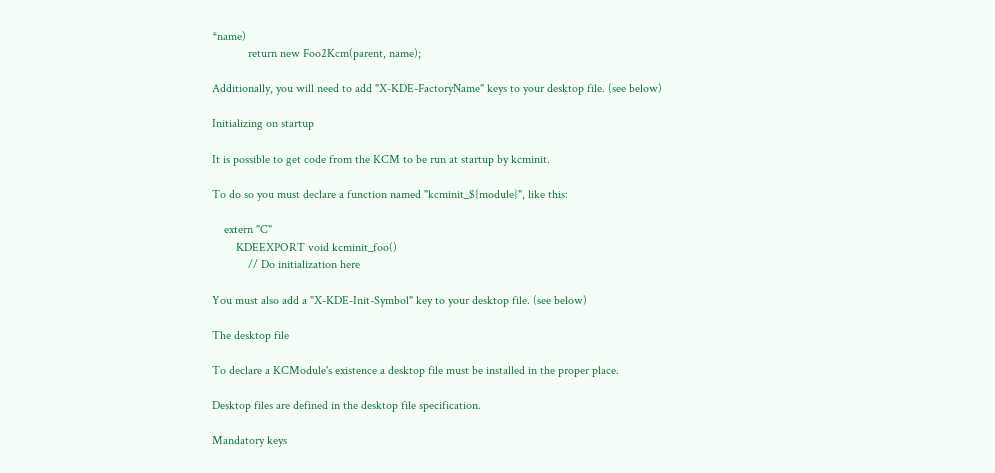*name)
            return new Foo2Kcm(parent, name);

Additionally, you will need to add "X-KDE-FactoryName" keys to your desktop file. (see below)

Initializing on startup

It is possible to get code from the KCM to be run at startup by kcminit.

To do so you must declare a function named "kcminit_${module}", like this:

    extern "C"
        KDEEXPORT void kcminit_foo()
            // Do initialization here

You must also add a "X-KDE-Init-Symbol" key to your desktop file. (see below)

The desktop file

To declare a KCModule's existence a desktop file must be installed in the proper place.

Desktop files are defined in the desktop file specification.

Mandatory keys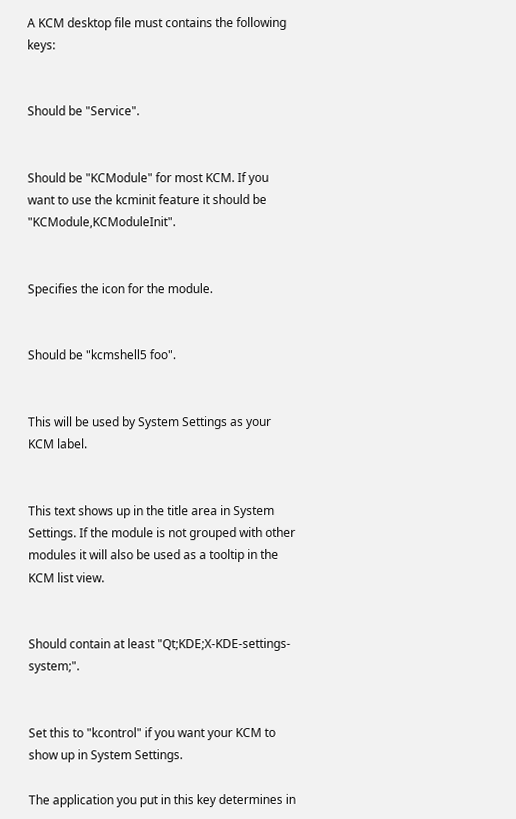A KCM desktop file must contains the following keys:


Should be "Service".


Should be "KCModule" for most KCM. If you want to use the kcminit feature it should be "KCModule,KCModuleInit".


Specifies the icon for the module.


Should be "kcmshell5 foo".


This will be used by System Settings as your KCM label.


This text shows up in the title area in System Settings. If the module is not grouped with other modules it will also be used as a tooltip in the KCM list view.


Should contain at least "Qt;KDE;X-KDE-settings-system;".


Set this to "kcontrol" if you want your KCM to show up in System Settings.

The application you put in this key determines in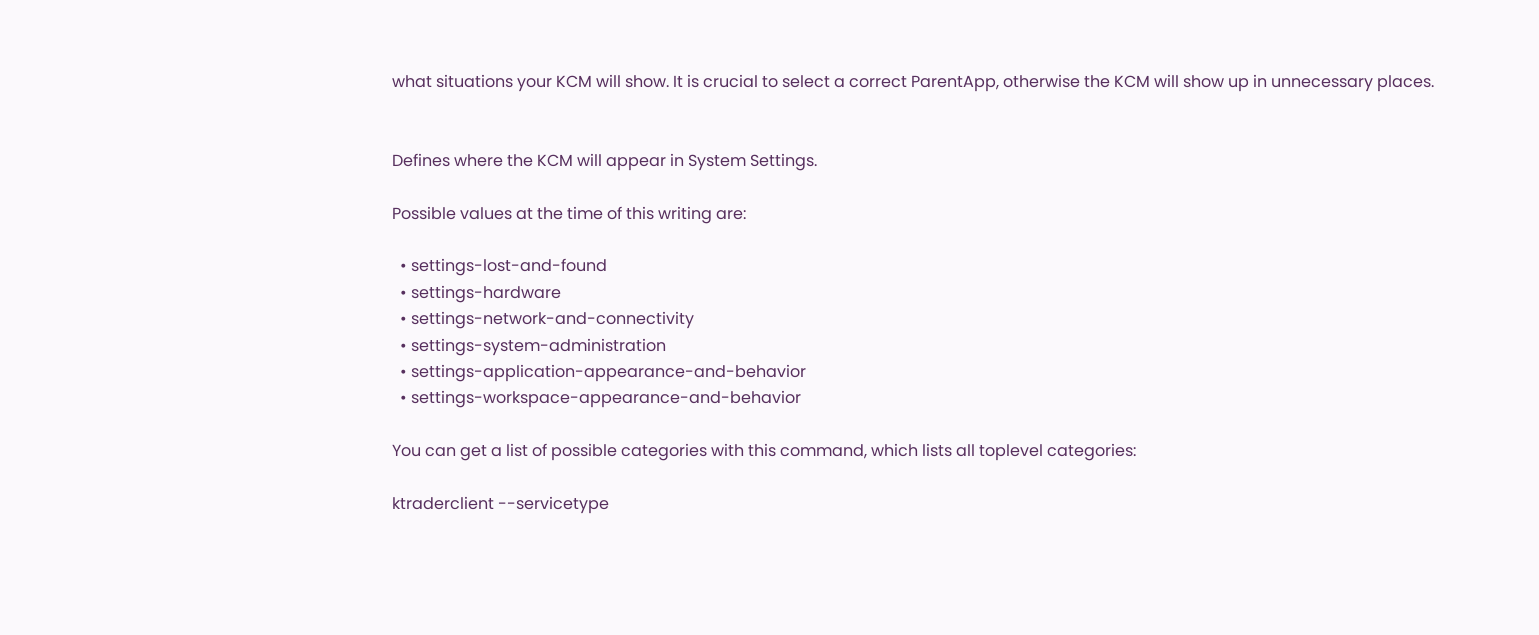what situations your KCM will show. It is crucial to select a correct ParentApp, otherwise the KCM will show up in unnecessary places.


Defines where the KCM will appear in System Settings.

Possible values at the time of this writing are:

  • settings-lost-and-found
  • settings-hardware
  • settings-network-and-connectivity
  • settings-system-administration
  • settings-application-appearance-and-behavior
  • settings-workspace-appearance-and-behavior

You can get a list of possible categories with this command, which lists all toplevel categories:

ktraderclient --servicetype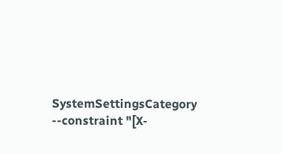SystemSettingsCategory --constraint "[X-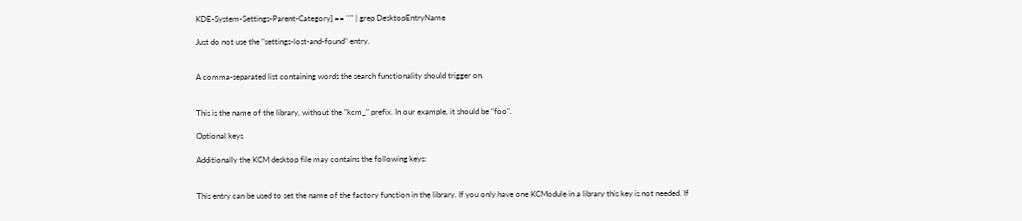KDE-System-Settings-Parent-Category] == ''" | grep DesktopEntryName

Just do not use the "settings-lost-and-found" entry.


A comma-separated list containing words the search functionality should trigger on.


This is the name of the library, without the "kcm_" prefix. In our example, it should be "foo".

Optional keys

Additionally the KCM desktop file may contains the following keys:


This entry can be used to set the name of the factory function in the library. If you only have one KCModule in a library this key is not needed. If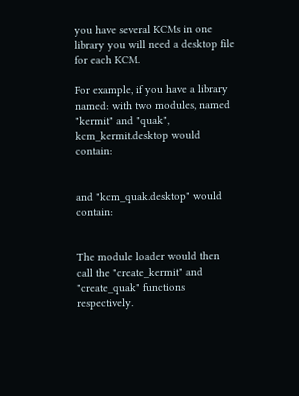you have several KCMs in one library you will need a desktop file for each KCM.

For example, if you have a library named: with two modules, named "kermit" and "quak", kcm_kermit.desktop would contain:


and "kcm_quak.desktop" would contain:


The module loader would then call the "create_kermit" and "create_quak" functions respectively.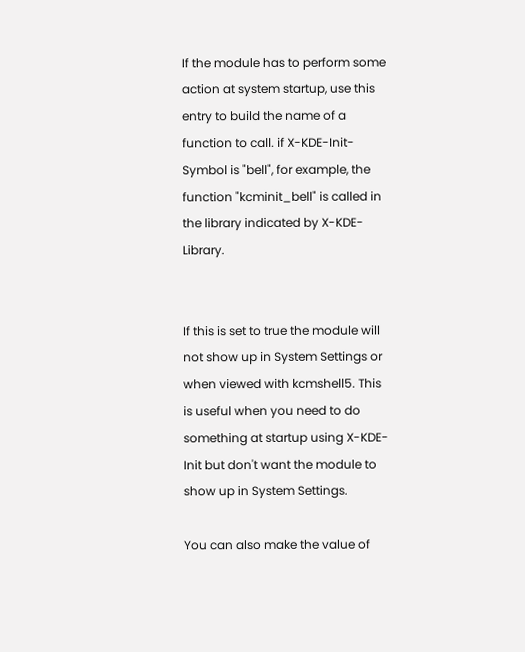If the module has to perform some action at system startup, use this entry to build the name of a function to call. if X-KDE-Init-Symbol is "bell", for example, the function "kcminit_bell" is called in the library indicated by X-KDE-Library.


If this is set to true the module will not show up in System Settings or when viewed with kcmshell5. This is useful when you need to do something at startup using X-KDE-Init but don't want the module to show up in System Settings.

You can also make the value of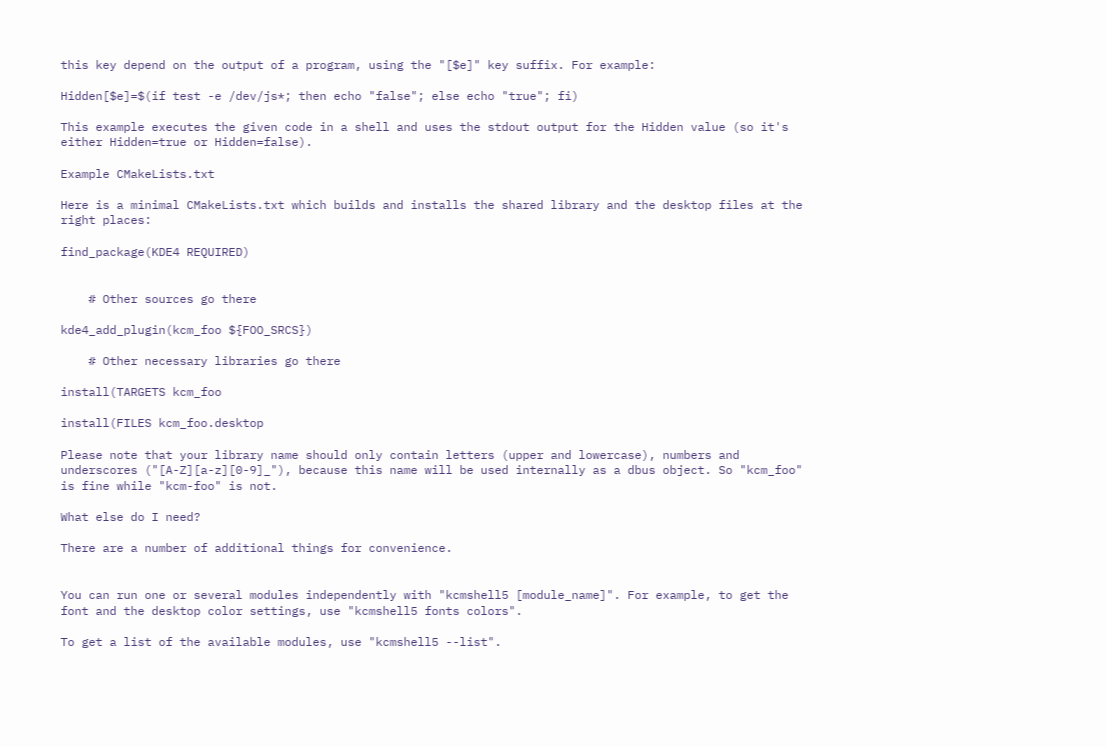this key depend on the output of a program, using the "[$e]" key suffix. For example:

Hidden[$e]=$(if test -e /dev/js*; then echo "false"; else echo "true"; fi)

This example executes the given code in a shell and uses the stdout output for the Hidden value (so it's either Hidden=true or Hidden=false).

Example CMakeLists.txt

Here is a minimal CMakeLists.txt which builds and installs the shared library and the desktop files at the right places:

find_package(KDE4 REQUIRED)


    # Other sources go there

kde4_add_plugin(kcm_foo ${FOO_SRCS})

    # Other necessary libraries go there

install(TARGETS kcm_foo

install(FILES kcm_foo.desktop

Please note that your library name should only contain letters (upper and lowercase), numbers and underscores ("[A-Z][a-z][0-9]_"), because this name will be used internally as a dbus object. So "kcm_foo" is fine while "kcm-foo" is not.

What else do I need?

There are a number of additional things for convenience.


You can run one or several modules independently with "kcmshell5 [module_name]". For example, to get the font and the desktop color settings, use "kcmshell5 fonts colors".

To get a list of the available modules, use "kcmshell5 --list".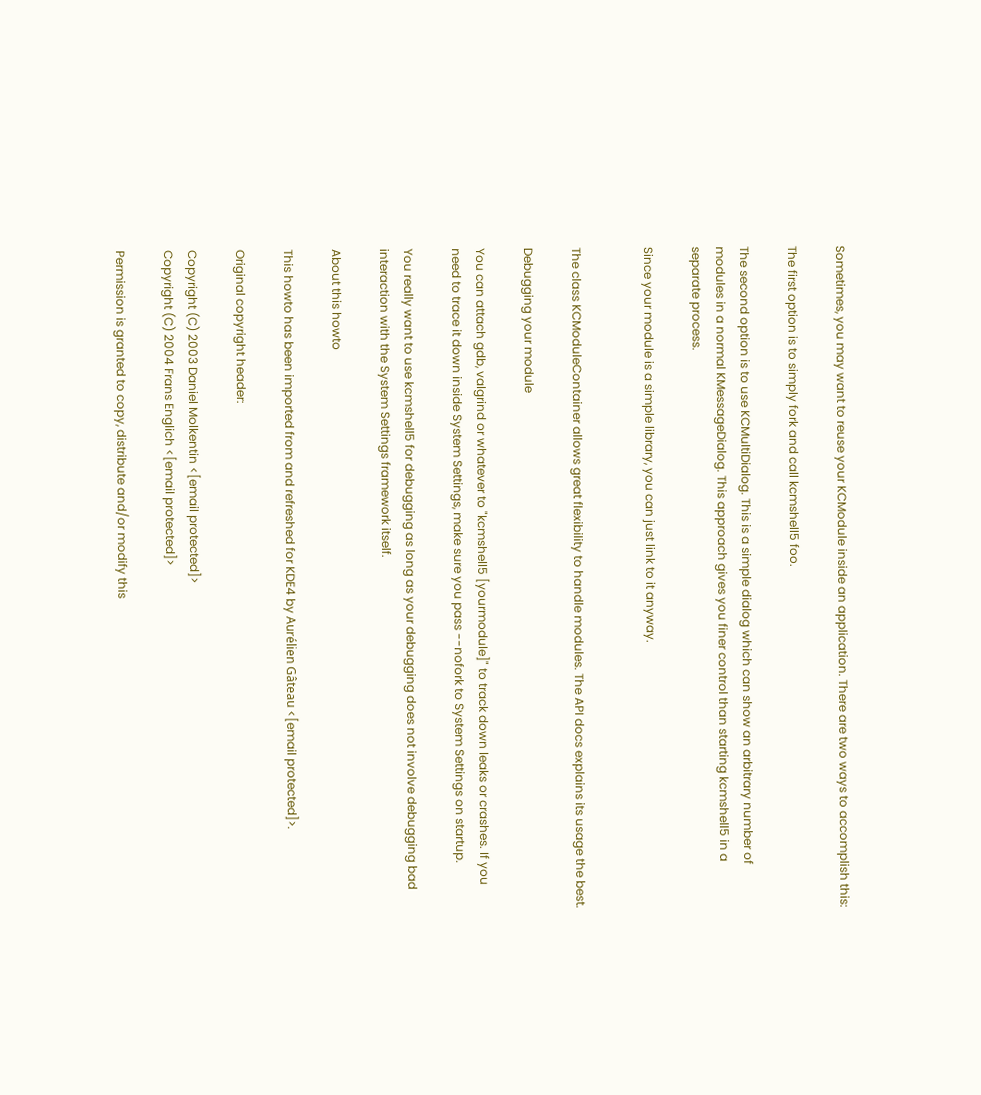Sometimes, you may want to reuse your KCModule inside an application. There are two ways to accomplish this:

The first option is to simply fork and call kcmshell5 foo.

The second option is to use KCMultiDialog. This is a simple dialog which can show an arbitrary number of modules in a normal KMessageDialog. This approach gives you finer control than starting kcmshell5 in a separate process.

Since your module is a simple library, you can just link to it anyway.


The class KCModuleContainer allows great flexibility to handle modules. The API docs explains its usage the best.

Debugging your module

You can attach gdb, valgrind or whatever to "kcmshell5 [yourmodule]" to track down leaks or crashes. If you need to trace it down inside System Settings, make sure you pass --nofork to System Settings on startup.

You really want to use kcmshell5 for debugging as long as your debugging does not involve debugging bad interaction with the System Settings framework itself.

About this howto

This howto has been imported from and refreshed for KDE4 by Aurélien Gâteau <[email protected]>.

Original copyright header:

Copyright (C) 2003 Daniel Molkentin <[email protected]>
Copyright (C) 2004 Frans Englich <[email protected]>

Permission is granted to copy, distribute and/or modify this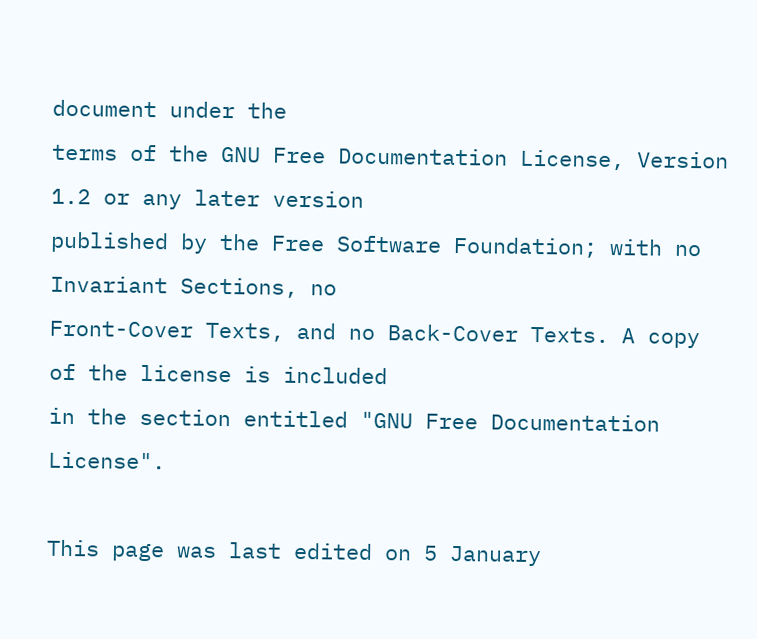document under the
terms of the GNU Free Documentation License, Version 1.2 or any later version
published by the Free Software Foundation; with no Invariant Sections, no
Front-Cover Texts, and no Back-Cover Texts. A copy of the license is included
in the section entitled "GNU Free Documentation License".

This page was last edited on 5 January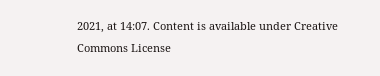2021, at 14:07. Content is available under Creative Commons License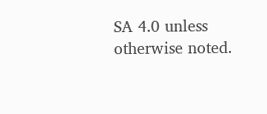SA 4.0 unless otherwise noted.